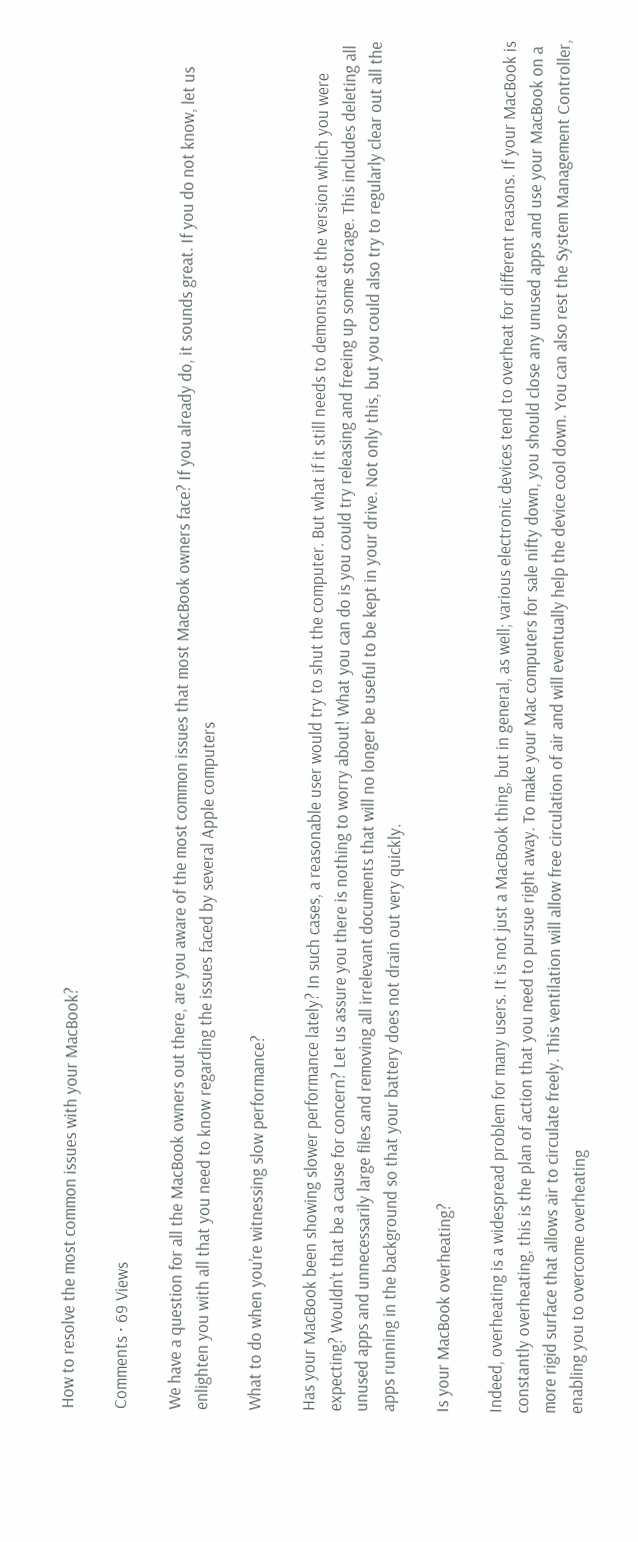How to resolve the most common issues with your MacBook?

Comments · 69 Views

We have a question for all the MacBook owners out there, are you aware of the most common issues that most MacBook owners face? If you already do, it sounds great. If you do not know, let us enlighten you with all that you need to know regarding the issues faced by several Apple computers

What to do when you’re witnessing slow performance?

Has your MacBook been showing slower performance lately? In such cases, a reasonable user would try to shut the computer. But what if it still needs to demonstrate the version which you were expecting? Wouldn’t that be a cause for concern? Let us assure you there is nothing to worry about! What you can do is you could try releasing and freeing up some storage. This includes deleting all unused apps and unnecessarily large files and removing all irrelevant documents that will no longer be useful to be kept in your drive. Not only this, but you could also try to regularly clear out all the apps running in the background so that your battery does not drain out very quickly.

Is your MacBook overheating?

Indeed, overheating is a widespread problem for many users. It is not just a MacBook thing, but in general, as well; various electronic devices tend to overheat for different reasons. If your MacBook is constantly overheating, this is the plan of action that you need to pursue right away. To make your Mac computers for sale nifty down, you should close any unused apps and use your MacBook on a more rigid surface that allows air to circulate freely. This ventilation will allow free circulation of air and will eventually help the device cool down. You can also rest the System Management Controller, enabling you to overcome overheating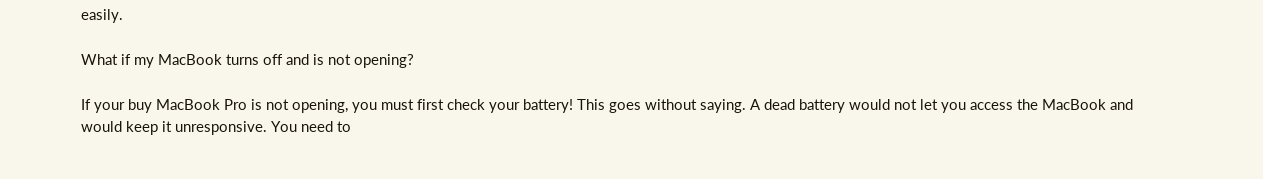easily.

What if my MacBook turns off and is not opening?

If your buy MacBook Pro is not opening, you must first check your battery! This goes without saying. A dead battery would not let you access the MacBook and would keep it unresponsive. You need to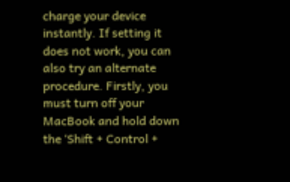charge your device instantly. If setting it does not work, you can also try an alternate procedure. Firstly, you must turn off your MacBook and hold down the ‘Shift + Control +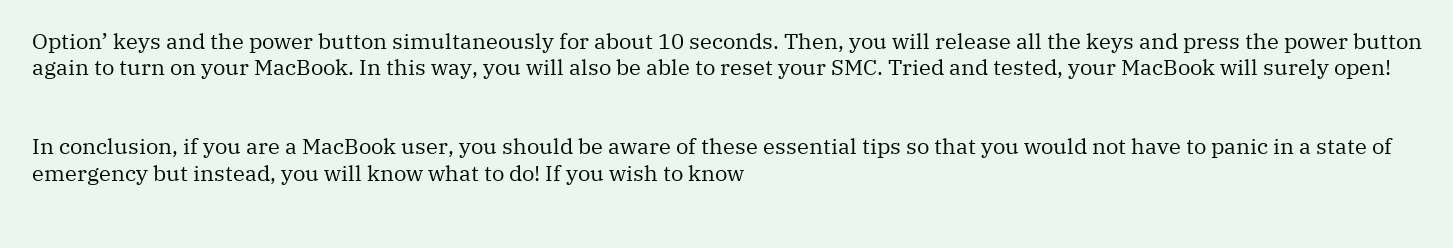Option’ keys and the power button simultaneously for about 10 seconds. Then, you will release all the keys and press the power button again to turn on your MacBook. In this way, you will also be able to reset your SMC. Tried and tested, your MacBook will surely open!


In conclusion, if you are a MacBook user, you should be aware of these essential tips so that you would not have to panic in a state of emergency but instead, you will know what to do! If you wish to know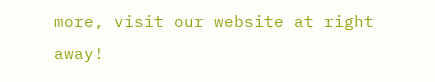more, visit our website at right away!